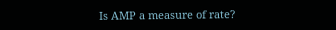Is AMP a measure of rate?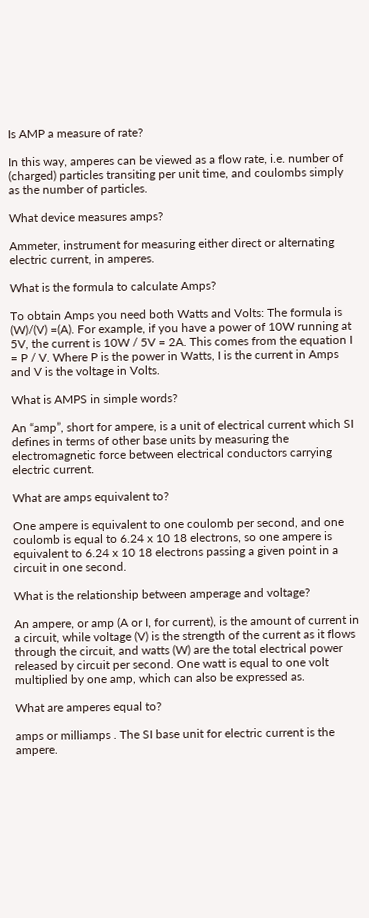Is AMP a measure of rate?

In this way, amperes can be viewed as a flow rate, i.e. number of (charged) particles transiting per unit time, and coulombs simply as the number of particles.

What device measures amps?

Ammeter, instrument for measuring either direct or alternating electric current, in amperes.

What is the formula to calculate Amps?

To obtain Amps you need both Watts and Volts: The formula is (W)/(V) =(A). For example, if you have a power of 10W running at 5V, the current is 10W / 5V = 2A. This comes from the equation I = P / V. Where P is the power in Watts, I is the current in Amps and V is the voltage in Volts.

What is AMPS in simple words?

An “amp”, short for ampere, is a unit of electrical current which SI defines in terms of other base units by measuring the electromagnetic force between electrical conductors carrying electric current.

What are amps equivalent to?

One ampere is equivalent to one coulomb per second, and one coulomb is equal to 6.24 x 10 18 electrons, so one ampere is equivalent to 6.24 x 10 18 electrons passing a given point in a circuit in one second.

What is the relationship between amperage and voltage?

An ampere, or amp (A or I, for current), is the amount of current in a circuit, while voltage (V) is the strength of the current as it flows through the circuit, and watts (W) are the total electrical power released by circuit per second. One watt is equal to one volt multiplied by one amp, which can also be expressed as.

What are amperes equal to?

amps or milliamps . The SI base unit for electric current is the ampere.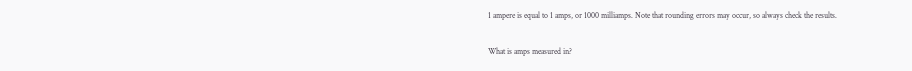1 ampere is equal to 1 amps, or 1000 milliamps. Note that rounding errors may occur, so always check the results.

What is amps measured in?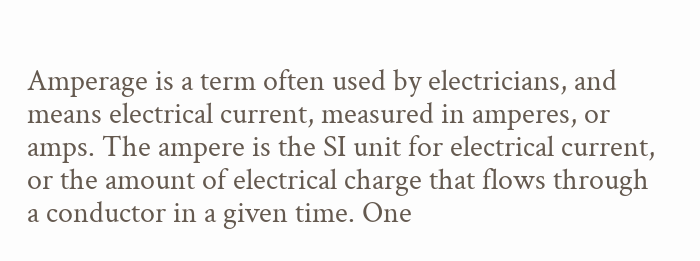Amperage is a term often used by electricians, and means electrical current, measured in amperes, or amps. The ampere is the SI unit for electrical current, or the amount of electrical charge that flows through a conductor in a given time. One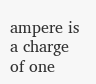ampere is a charge of one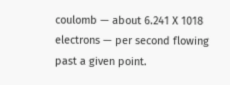coulomb — about 6.241 X 1018 electrons — per second flowing past a given point.